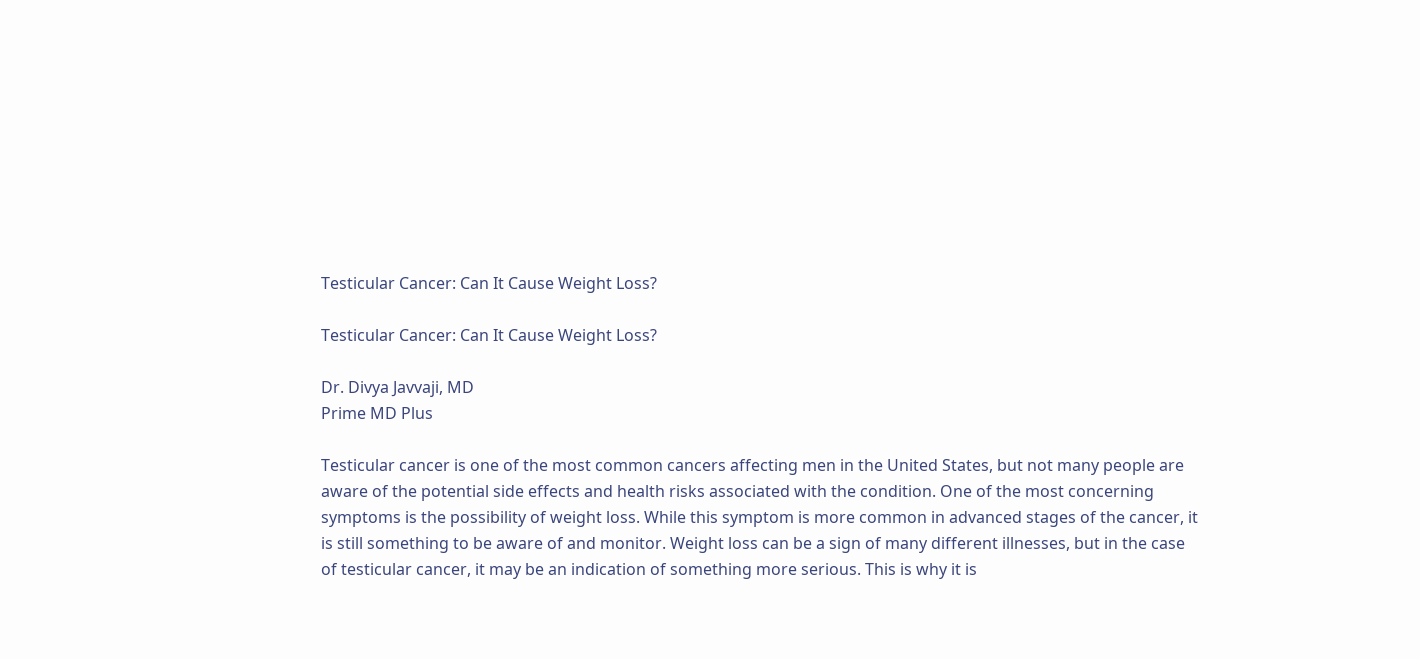Testicular Cancer: Can It Cause Weight Loss?

Testicular Cancer: Can It Cause Weight Loss?

Dr. Divya Javvaji, MD
Prime MD Plus

Testicular cancer is one of the most common cancers affecting men in the United States, but not many people are aware of the potential side effects and health risks associated with the condition. One of the most concerning symptoms is the possibility of weight loss. While this symptom is more common in advanced stages of the cancer, it is still something to be aware of and monitor. Weight loss can be a sign of many different illnesses, but in the case of testicular cancer, it may be an indication of something more serious. This is why it is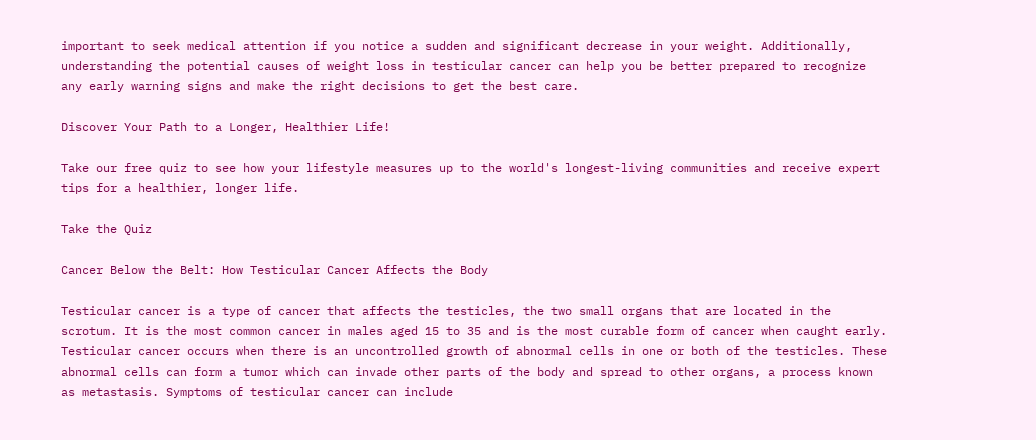important to seek medical attention if you notice a sudden and significant decrease in your weight. Additionally, understanding the potential causes of weight loss in testicular cancer can help you be better prepared to recognize any early warning signs and make the right decisions to get the best care.

Discover Your Path to a Longer, Healthier Life!

Take our free quiz to see how your lifestyle measures up to the world's longest-living communities and receive expert tips for a healthier, longer life.

Take the Quiz

Cancer Below the Belt: How Testicular Cancer Affects the Body

Testicular cancer is a type of cancer that affects the testicles, the two small organs that are located in the scrotum. It is the most common cancer in males aged 15 to 35 and is the most curable form of cancer when caught early. Testicular cancer occurs when there is an uncontrolled growth of abnormal cells in one or both of the testicles. These abnormal cells can form a tumor which can invade other parts of the body and spread to other organs, a process known as metastasis. Symptoms of testicular cancer can include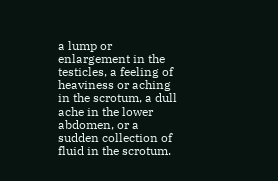a lump or enlargement in the testicles, a feeling of heaviness or aching in the scrotum, a dull ache in the lower abdomen, or a sudden collection of fluid in the scrotum.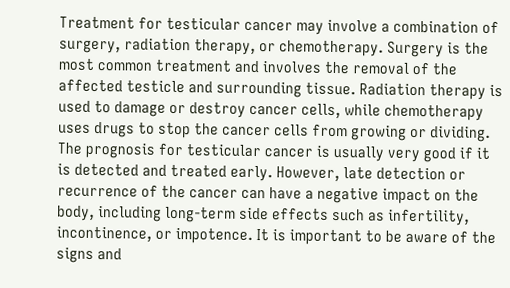Treatment for testicular cancer may involve a combination of surgery, radiation therapy, or chemotherapy. Surgery is the most common treatment and involves the removal of the affected testicle and surrounding tissue. Radiation therapy is used to damage or destroy cancer cells, while chemotherapy uses drugs to stop the cancer cells from growing or dividing. The prognosis for testicular cancer is usually very good if it is detected and treated early. However, late detection or recurrence of the cancer can have a negative impact on the body, including long-term side effects such as infertility, incontinence, or impotence. It is important to be aware of the signs and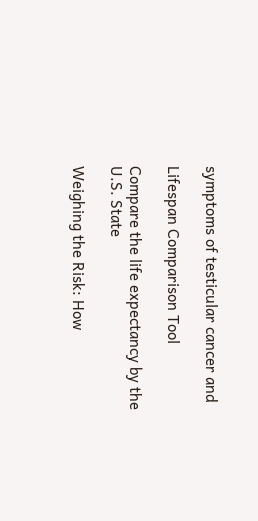symptoms of testicular cancer and

Lifespan Comparison Tool

Compare the life expectancy by the U.S. State

Weighing the Risk: How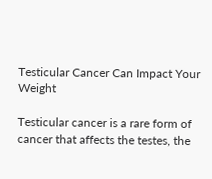Testicular Cancer Can Impact Your Weight

Testicular cancer is a rare form of cancer that affects the testes, the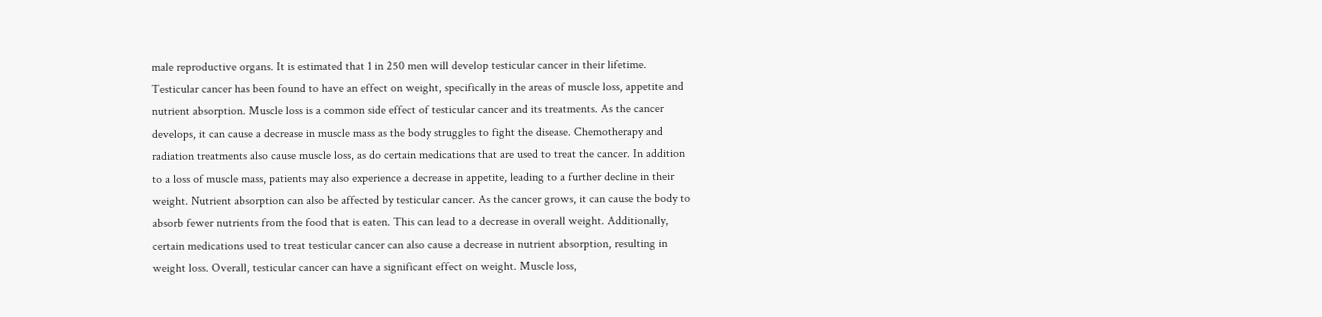male reproductive organs. It is estimated that 1 in 250 men will develop testicular cancer in their lifetime. Testicular cancer has been found to have an effect on weight, specifically in the areas of muscle loss, appetite and nutrient absorption. Muscle loss is a common side effect of testicular cancer and its treatments. As the cancer develops, it can cause a decrease in muscle mass as the body struggles to fight the disease. Chemotherapy and radiation treatments also cause muscle loss, as do certain medications that are used to treat the cancer. In addition to a loss of muscle mass, patients may also experience a decrease in appetite, leading to a further decline in their weight. Nutrient absorption can also be affected by testicular cancer. As the cancer grows, it can cause the body to absorb fewer nutrients from the food that is eaten. This can lead to a decrease in overall weight. Additionally, certain medications used to treat testicular cancer can also cause a decrease in nutrient absorption, resulting in weight loss. Overall, testicular cancer can have a significant effect on weight. Muscle loss,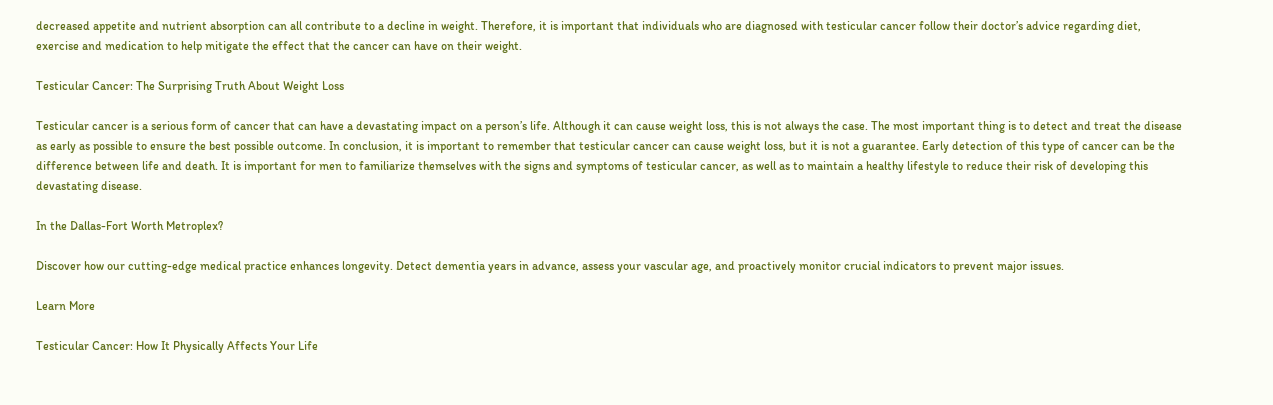decreased appetite and nutrient absorption can all contribute to a decline in weight. Therefore, it is important that individuals who are diagnosed with testicular cancer follow their doctor’s advice regarding diet, exercise and medication to help mitigate the effect that the cancer can have on their weight.

Testicular Cancer: The Surprising Truth About Weight Loss

Testicular cancer is a serious form of cancer that can have a devastating impact on a person’s life. Although it can cause weight loss, this is not always the case. The most important thing is to detect and treat the disease as early as possible to ensure the best possible outcome. In conclusion, it is important to remember that testicular cancer can cause weight loss, but it is not a guarantee. Early detection of this type of cancer can be the difference between life and death. It is important for men to familiarize themselves with the signs and symptoms of testicular cancer, as well as to maintain a healthy lifestyle to reduce their risk of developing this devastating disease.

In the Dallas-Fort Worth Metroplex?

Discover how our cutting-edge medical practice enhances longevity. Detect dementia years in advance, assess your vascular age, and proactively monitor crucial indicators to prevent major issues.

Learn More

Testicular Cancer: How It Physically Affects Your Life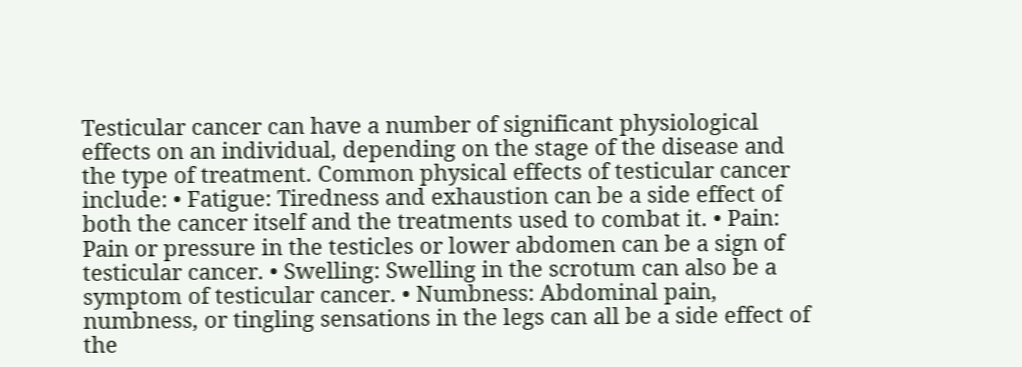Testicular cancer can have a number of significant physiological effects on an individual, depending on the stage of the disease and the type of treatment. Common physical effects of testicular cancer include: • Fatigue: Tiredness and exhaustion can be a side effect of both the cancer itself and the treatments used to combat it. • Pain: Pain or pressure in the testicles or lower abdomen can be a sign of testicular cancer. • Swelling: Swelling in the scrotum can also be a symptom of testicular cancer. • Numbness: Abdominal pain, numbness, or tingling sensations in the legs can all be a side effect of the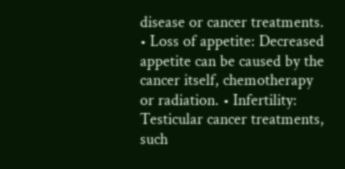disease or cancer treatments. • Loss of appetite: Decreased appetite can be caused by the cancer itself, chemotherapy or radiation. • Infertility: Testicular cancer treatments, such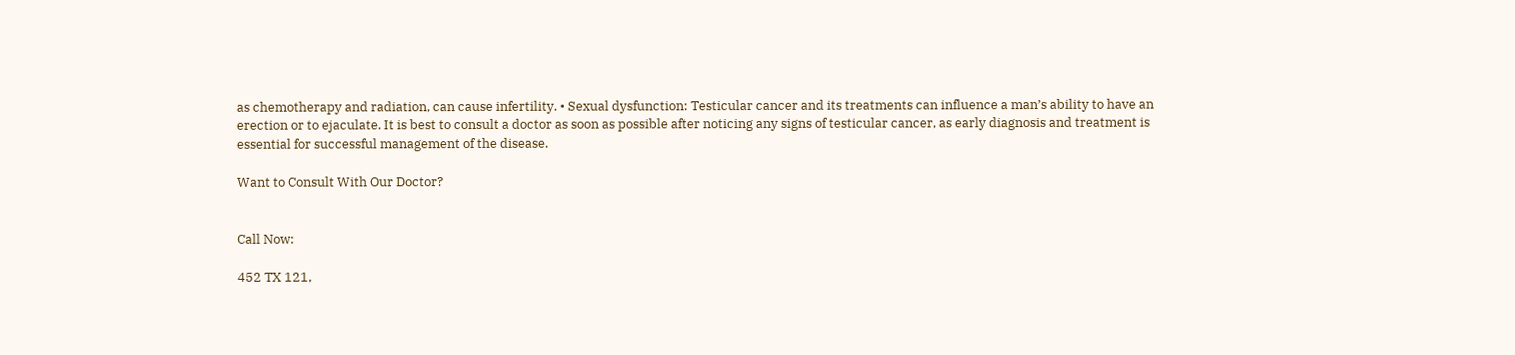as chemotherapy and radiation, can cause infertility. • Sexual dysfunction: Testicular cancer and its treatments can influence a man’s ability to have an erection or to ejaculate. It is best to consult a doctor as soon as possible after noticing any signs of testicular cancer, as early diagnosis and treatment is essential for successful management of the disease.

Want to Consult With Our Doctor?


Call Now:

452 TX 121,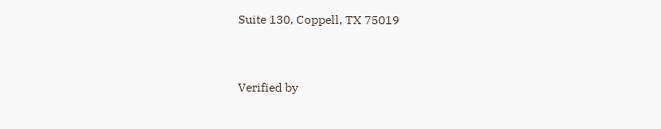Suite 130, Coppell, TX 75019


Verified by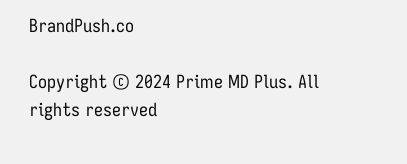BrandPush.co

Copyright © 2024 Prime MD Plus. All rights reserved